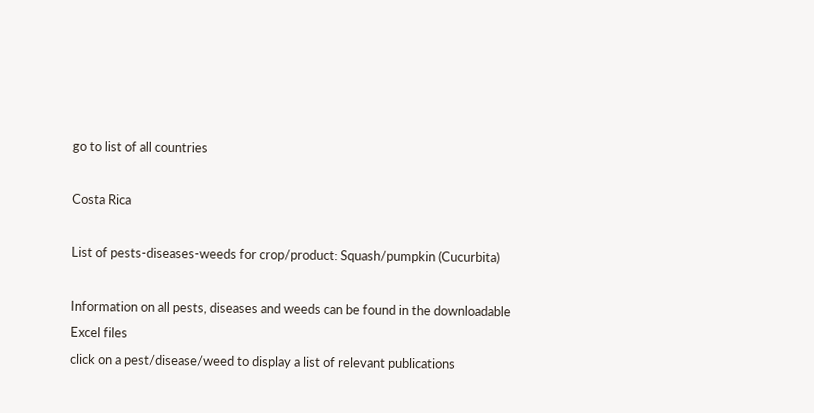go to list of all countries

Costa Rica

List of pests-diseases-weeds for crop/product: Squash/pumpkin (Cucurbita)

Information on all pests, diseases and weeds can be found in the downloadable Excel files
click on a pest/disease/weed to display a list of relevant publications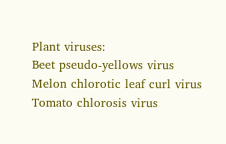Plant viruses:
Beet pseudo-yellows virus
Melon chlorotic leaf curl virus
Tomato chlorosis virus